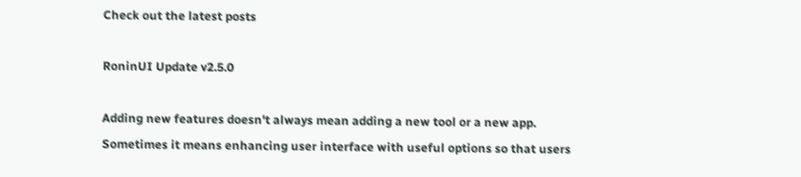Check out the latest posts

RoninUI Update v2.5.0

Adding new features doesn't always mean adding a new tool or a new app. Sometimes it means enhancing user interface with useful options so that users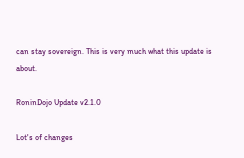can stay sovereign. This is very much what this update is about.

RoninDojo Update v2.1.0

Lot's of changes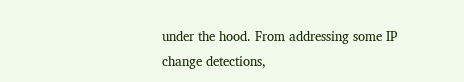under the hood. From addressing some IP change detections,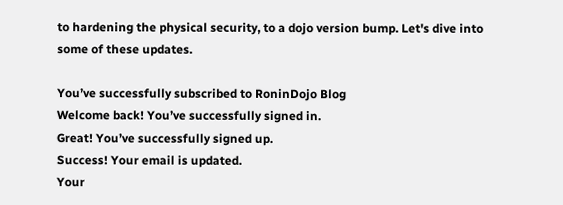to hardening the physical security, to a dojo version bump. Let's dive into some of these updates.

You’ve successfully subscribed to RoninDojo Blog
Welcome back! You’ve successfully signed in.
Great! You’ve successfully signed up.
Success! Your email is updated.
Your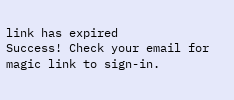link has expired
Success! Check your email for magic link to sign-in.